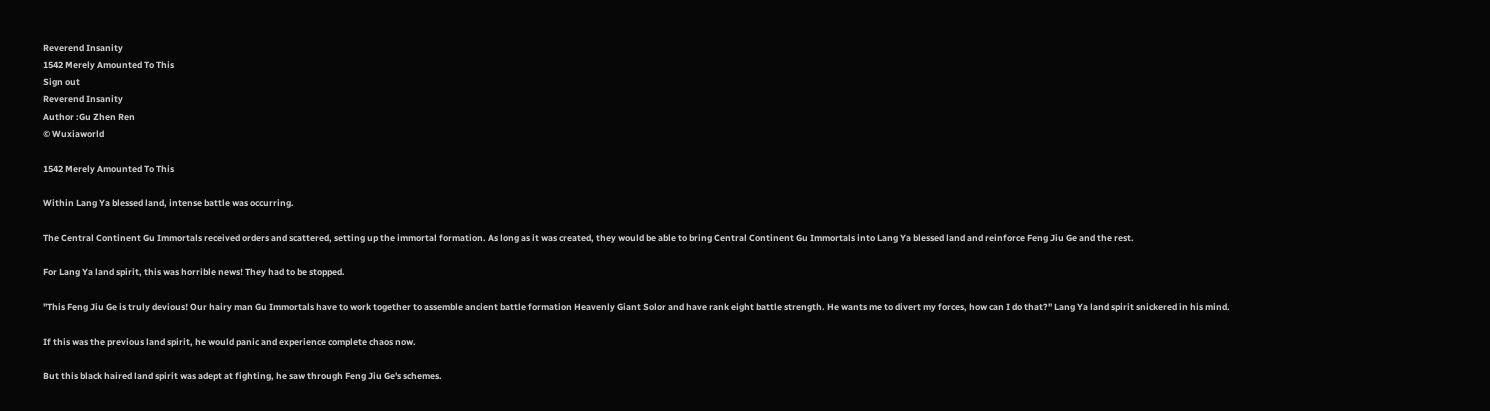Reverend Insanity
1542 Merely Amounted To This
Sign out
Reverend Insanity
Author :Gu Zhen Ren
© Wuxiaworld

1542 Merely Amounted To This

Within Lang Ya blessed land, intense battle was occurring.

The Central Continent Gu Immortals received orders and scattered, setting up the immortal formation. As long as it was created, they would be able to bring Central Continent Gu Immortals into Lang Ya blessed land and reinforce Feng Jiu Ge and the rest.

For Lang Ya land spirit, this was horrible news! They had to be stopped.

"This Feng Jiu Ge is truly devious! Our hairy man Gu Immortals have to work together to assemble ancient battle formation Heavenly Giant Solor and have rank eight battle strength. He wants me to divert my forces, how can I do that?" Lang Ya land spirit snickered in his mind.

If this was the previous land spirit, he would panic and experience complete chaos now.

But this black haired land spirit was adept at fighting, he saw through Feng Jiu Ge's schemes.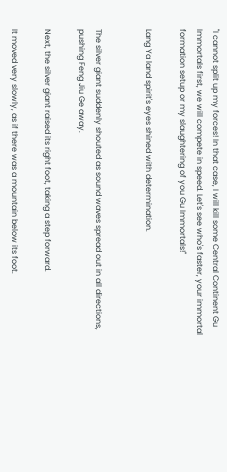"I cannot split up my forces! In that case, I will kill some Central Continent Gu Immortals first, we will compete in speed. Let's see who's faster, your immortal formation setup or my slaughtering of you Gu Immortals!"

Lang Ya land spirit's eyes shined with determination.


The silver giant suddenly shouted as sound waves spread out in all directions, pushing Feng Jiu Ge away.

Next, the silver giant raised its right foot, taking a step forward.

It moved very slowly, as if there was a mountain below its foot.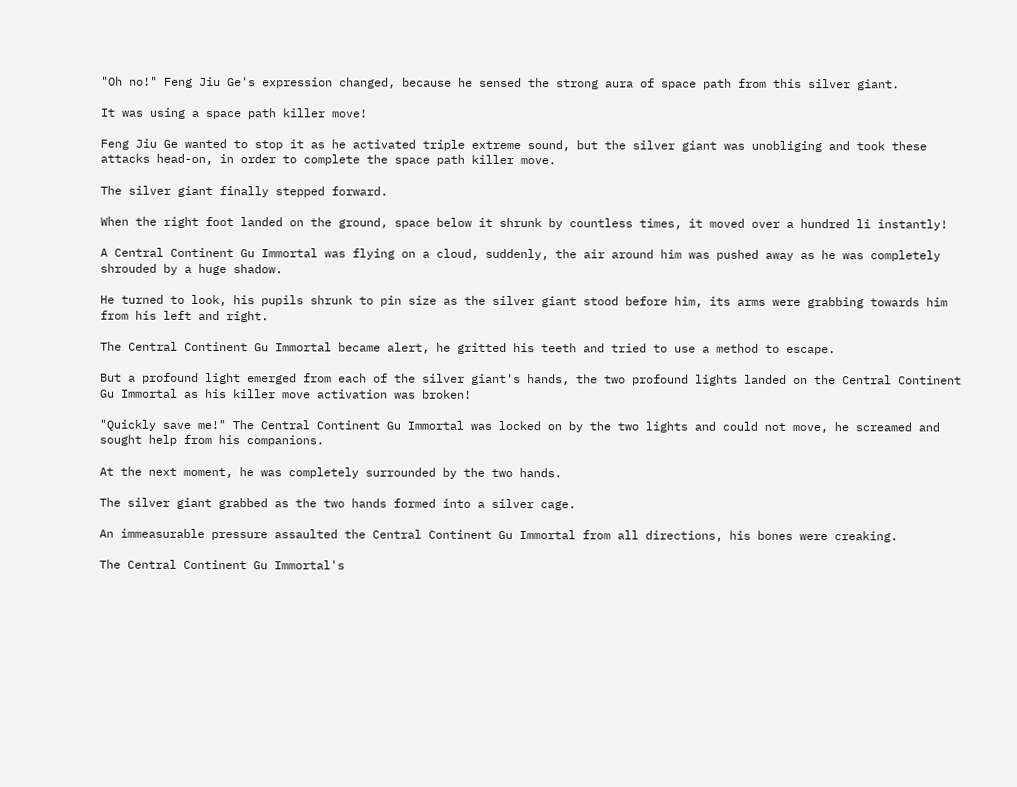"Oh no!" Feng Jiu Ge's expression changed, because he sensed the strong aura of space path from this silver giant.

It was using a space path killer move!

Feng Jiu Ge wanted to stop it as he activated triple extreme sound, but the silver giant was unobliging and took these attacks head-on, in order to complete the space path killer move.

The silver giant finally stepped forward.

When the right foot landed on the ground, space below it shrunk by countless times, it moved over a hundred li instantly!

A Central Continent Gu Immortal was flying on a cloud, suddenly, the air around him was pushed away as he was completely shrouded by a huge shadow.

He turned to look, his pupils shrunk to pin size as the silver giant stood before him, its arms were grabbing towards him from his left and right.

The Central Continent Gu Immortal became alert, he gritted his teeth and tried to use a method to escape.

But a profound light emerged from each of the silver giant's hands, the two profound lights landed on the Central Continent Gu Immortal as his killer move activation was broken!

"Quickly save me!" The Central Continent Gu Immortal was locked on by the two lights and could not move, he screamed and sought help from his companions.

At the next moment, he was completely surrounded by the two hands.

The silver giant grabbed as the two hands formed into a silver cage.

An immeasurable pressure assaulted the Central Continent Gu Immortal from all directions, his bones were creaking.

The Central Continent Gu Immortal's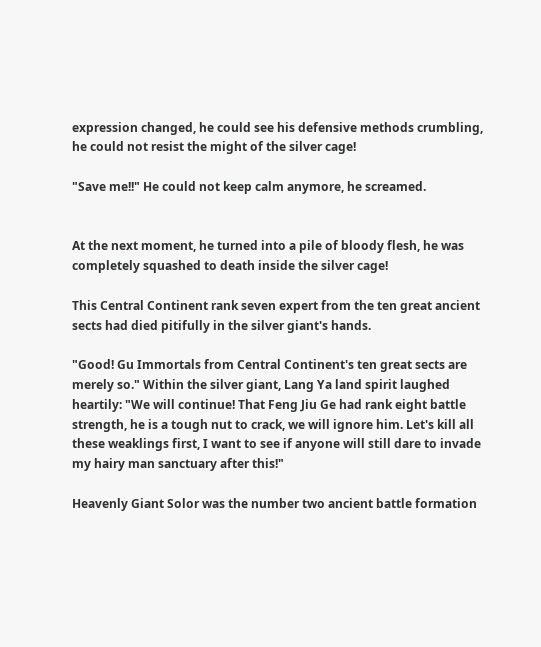expression changed, he could see his defensive methods crumbling, he could not resist the might of the silver cage!

"Save me!!" He could not keep calm anymore, he screamed.


At the next moment, he turned into a pile of bloody flesh, he was completely squashed to death inside the silver cage!

This Central Continent rank seven expert from the ten great ancient sects had died pitifully in the silver giant's hands.

"Good! Gu Immortals from Central Continent's ten great sects are merely so." Within the silver giant, Lang Ya land spirit laughed heartily: "We will continue! That Feng Jiu Ge had rank eight battle strength, he is a tough nut to crack, we will ignore him. Let's kill all these weaklings first, I want to see if anyone will still dare to invade my hairy man sanctuary after this!"

Heavenly Giant Solor was the number two ancient battle formation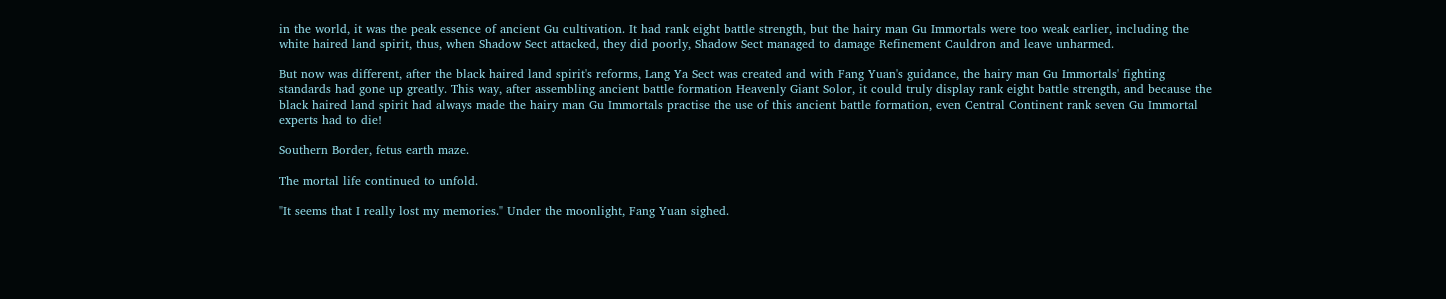in the world, it was the peak essence of ancient Gu cultivation. It had rank eight battle strength, but the hairy man Gu Immortals were too weak earlier, including the white haired land spirit, thus, when Shadow Sect attacked, they did poorly, Shadow Sect managed to damage Refinement Cauldron and leave unharmed.

But now was different, after the black haired land spirit's reforms, Lang Ya Sect was created and with Fang Yuan's guidance, the hairy man Gu Immortals' fighting standards had gone up greatly. This way, after assembling ancient battle formation Heavenly Giant Solor, it could truly display rank eight battle strength, and because the black haired land spirit had always made the hairy man Gu Immortals practise the use of this ancient battle formation, even Central Continent rank seven Gu Immortal experts had to die!

Southern Border, fetus earth maze.

The mortal life continued to unfold.

"It seems that I really lost my memories." Under the moonlight, Fang Yuan sighed.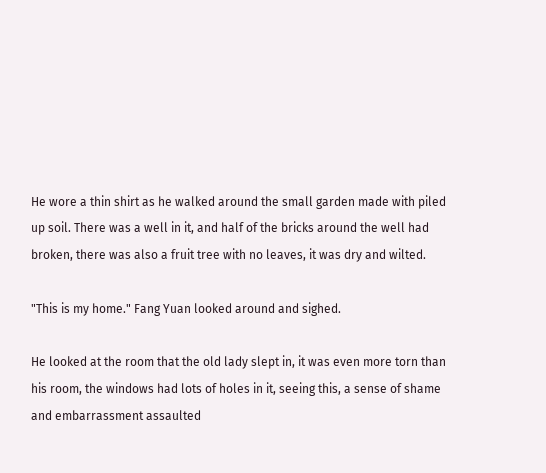He wore a thin shirt as he walked around the small garden made with piled up soil. There was a well in it, and half of the bricks around the well had broken, there was also a fruit tree with no leaves, it was dry and wilted.

"This is my home." Fang Yuan looked around and sighed.

He looked at the room that the old lady slept in, it was even more torn than his room, the windows had lots of holes in it, seeing this, a sense of shame and embarrassment assaulted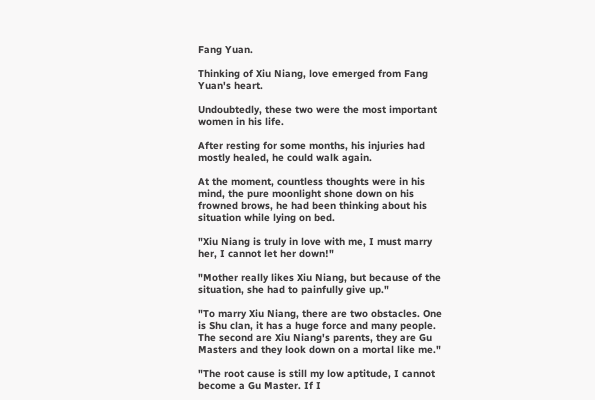Fang Yuan.

Thinking of Xiu Niang, love emerged from Fang Yuan's heart.

Undoubtedly, these two were the most important women in his life.

After resting for some months, his injuries had mostly healed, he could walk again.

At the moment, countless thoughts were in his mind, the pure moonlight shone down on his frowned brows, he had been thinking about his situation while lying on bed.

"Xiu Niang is truly in love with me, I must marry her, I cannot let her down!"

"Mother really likes Xiu Niang, but because of the situation, she had to painfully give up."

"To marry Xiu Niang, there are two obstacles. One is Shu clan, it has a huge force and many people. The second are Xiu Niang's parents, they are Gu Masters and they look down on a mortal like me."

"The root cause is still my low aptitude, I cannot become a Gu Master. If I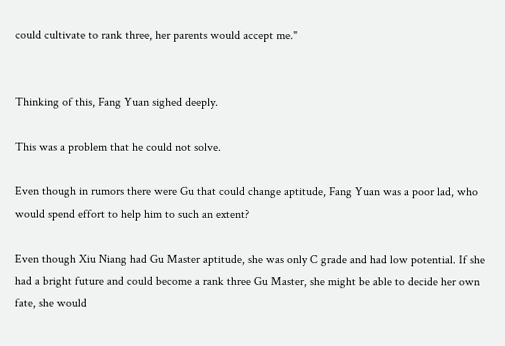could cultivate to rank three, her parents would accept me."


Thinking of this, Fang Yuan sighed deeply.

This was a problem that he could not solve.

Even though in rumors there were Gu that could change aptitude, Fang Yuan was a poor lad, who would spend effort to help him to such an extent?

Even though Xiu Niang had Gu Master aptitude, she was only C grade and had low potential. If she had a bright future and could become a rank three Gu Master, she might be able to decide her own fate, she would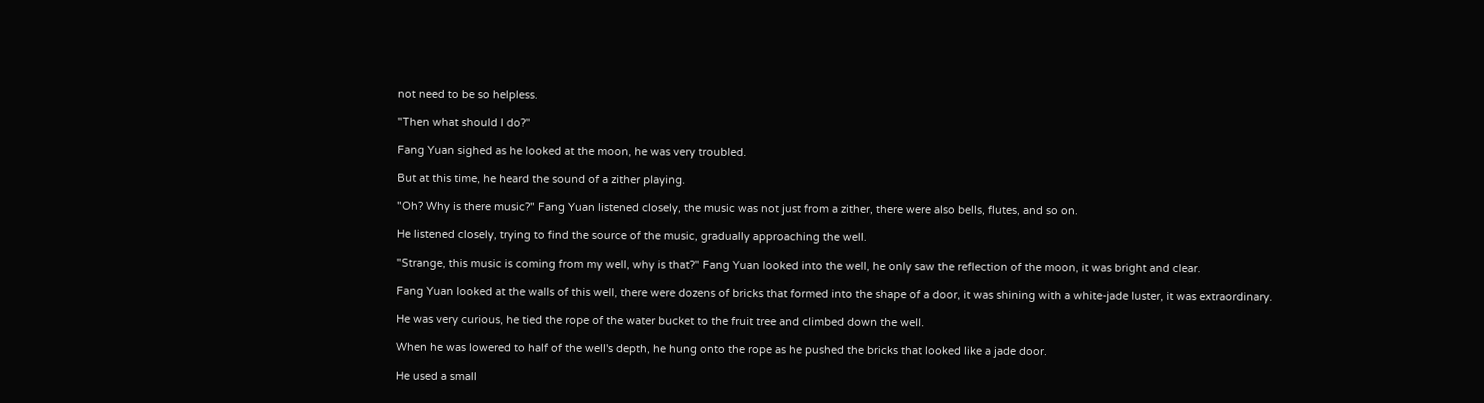not need to be so helpless.

"Then what should I do?"

Fang Yuan sighed as he looked at the moon, he was very troubled.

But at this time, he heard the sound of a zither playing.

"Oh? Why is there music?" Fang Yuan listened closely, the music was not just from a zither, there were also bells, flutes, and so on.

He listened closely, trying to find the source of the music, gradually approaching the well.

"Strange, this music is coming from my well, why is that?" Fang Yuan looked into the well, he only saw the reflection of the moon, it was bright and clear.

Fang Yuan looked at the walls of this well, there were dozens of bricks that formed into the shape of a door, it was shining with a white-jade luster, it was extraordinary.

He was very curious, he tied the rope of the water bucket to the fruit tree and climbed down the well.

When he was lowered to half of the well's depth, he hung onto the rope as he pushed the bricks that looked like a jade door.

He used a small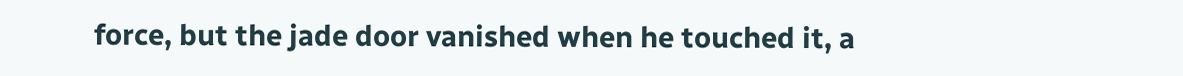force, but the jade door vanished when he touched it, a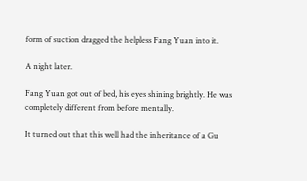form of suction dragged the helpless Fang Yuan into it.

A night later.

Fang Yuan got out of bed, his eyes shining brightly. He was completely different from before mentally.

It turned out that this well had the inheritance of a Gu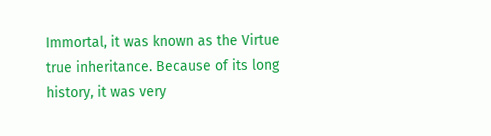Immortal, it was known as the Virtue true inheritance. Because of its long history, it was very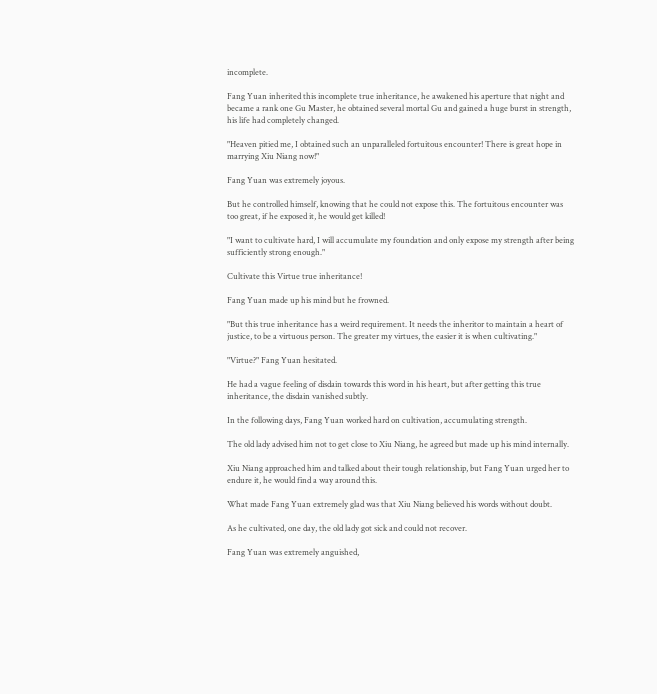incomplete.

Fang Yuan inherited this incomplete true inheritance, he awakened his aperture that night and became a rank one Gu Master, he obtained several mortal Gu and gained a huge burst in strength, his life had completely changed.

"Heaven pitied me, I obtained such an unparalleled fortuitous encounter! There is great hope in marrying Xiu Niang now!"

Fang Yuan was extremely joyous.

But he controlled himself, knowing that he could not expose this. The fortuitous encounter was too great, if he exposed it, he would get killed!

"I want to cultivate hard, I will accumulate my foundation and only expose my strength after being sufficiently strong enough."

Cultivate this Virtue true inheritance!

Fang Yuan made up his mind but he frowned.

"But this true inheritance has a weird requirement. It needs the inheritor to maintain a heart of justice, to be a virtuous person. The greater my virtues, the easier it is when cultivating."

"Virtue?" Fang Yuan hesitated.

He had a vague feeling of disdain towards this word in his heart, but after getting this true inheritance, the disdain vanished subtly.

In the following days, Fang Yuan worked hard on cultivation, accumulating strength.

The old lady advised him not to get close to Xiu Niang, he agreed but made up his mind internally.

Xiu Niang approached him and talked about their tough relationship, but Fang Yuan urged her to endure it, he would find a way around this.

What made Fang Yuan extremely glad was that Xiu Niang believed his words without doubt.

As he cultivated, one day, the old lady got sick and could not recover.

Fang Yuan was extremely anguished,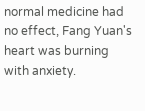normal medicine had no effect, Fang Yuan's heart was burning with anxiety.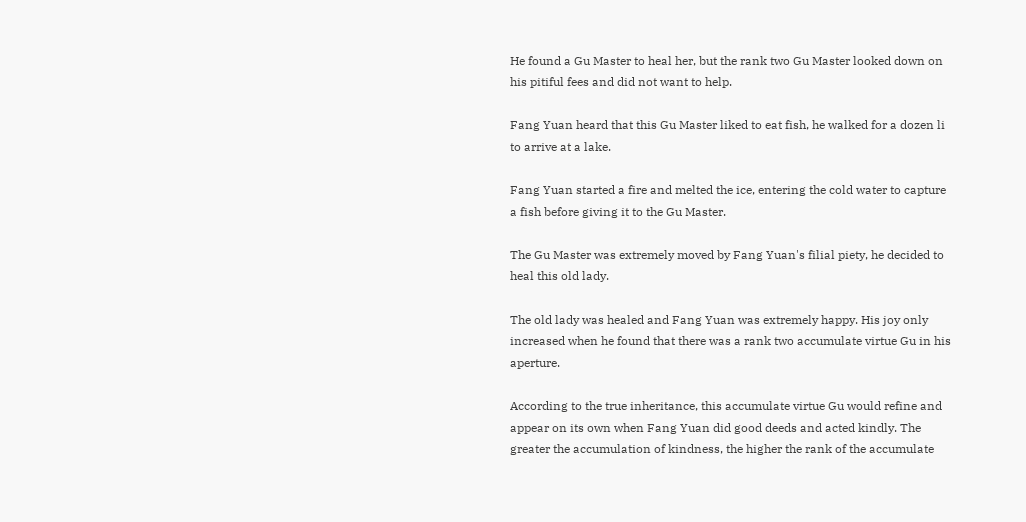He found a Gu Master to heal her, but the rank two Gu Master looked down on his pitiful fees and did not want to help.

Fang Yuan heard that this Gu Master liked to eat fish, he walked for a dozen li to arrive at a lake.

Fang Yuan started a fire and melted the ice, entering the cold water to capture a fish before giving it to the Gu Master.

The Gu Master was extremely moved by Fang Yuan's filial piety, he decided to heal this old lady.

The old lady was healed and Fang Yuan was extremely happy. His joy only increased when he found that there was a rank two accumulate virtue Gu in his aperture.

According to the true inheritance, this accumulate virtue Gu would refine and appear on its own when Fang Yuan did good deeds and acted kindly. The greater the accumulation of kindness, the higher the rank of the accumulate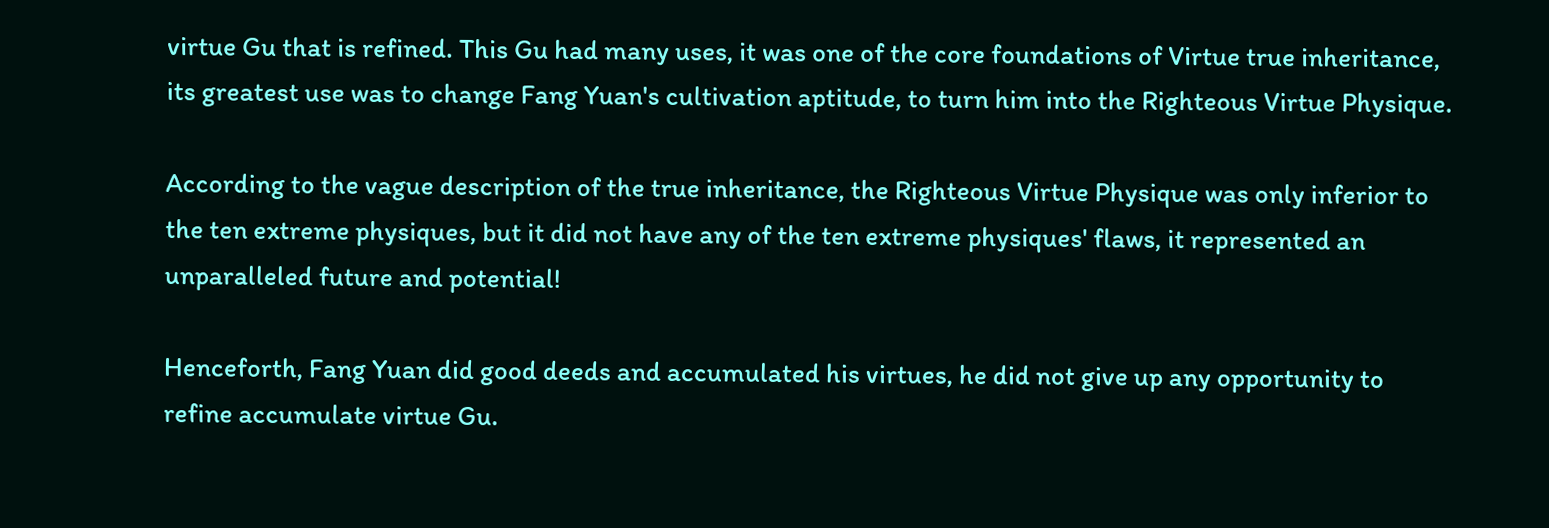virtue Gu that is refined. This Gu had many uses, it was one of the core foundations of Virtue true inheritance, its greatest use was to change Fang Yuan's cultivation aptitude, to turn him into the Righteous Virtue Physique.

According to the vague description of the true inheritance, the Righteous Virtue Physique was only inferior to the ten extreme physiques, but it did not have any of the ten extreme physiques' flaws, it represented an unparalleled future and potential!

Henceforth, Fang Yuan did good deeds and accumulated his virtues, he did not give up any opportunity to refine accumulate virtue Gu.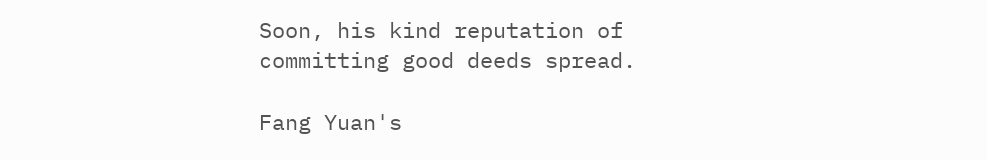Soon, his kind reputation of committing good deeds spread.

Fang Yuan's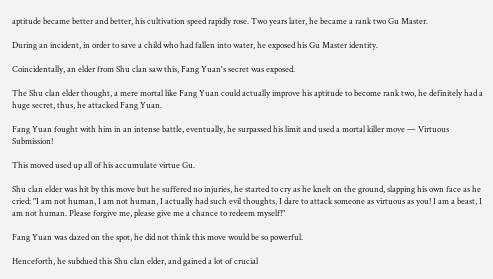aptitude became better and better, his cultivation speed rapidly rose. Two years later, he became a rank two Gu Master.

During an incident, in order to save a child who had fallen into water, he exposed his Gu Master identity.

Coincidentally, an elder from Shu clan saw this, Fang Yuan's secret was exposed.

The Shu clan elder thought, a mere mortal like Fang Yuan could actually improve his aptitude to become rank two, he definitely had a huge secret, thus, he attacked Fang Yuan.

Fang Yuan fought with him in an intense battle, eventually, he surpassed his limit and used a mortal killer move — Virtuous Submission!

This moved used up all of his accumulate virtue Gu.

Shu clan elder was hit by this move but he suffered no injuries, he started to cry as he knelt on the ground, slapping his own face as he cried: "I am not human, I am not human, I actually had such evil thoughts, I dare to attack someone as virtuous as you! I am a beast, I am not human. Please forgive me, please give me a chance to redeem myself!"

Fang Yuan was dazed on the spot, he did not think this move would be so powerful.

Henceforth, he subdued this Shu clan elder, and gained a lot of crucial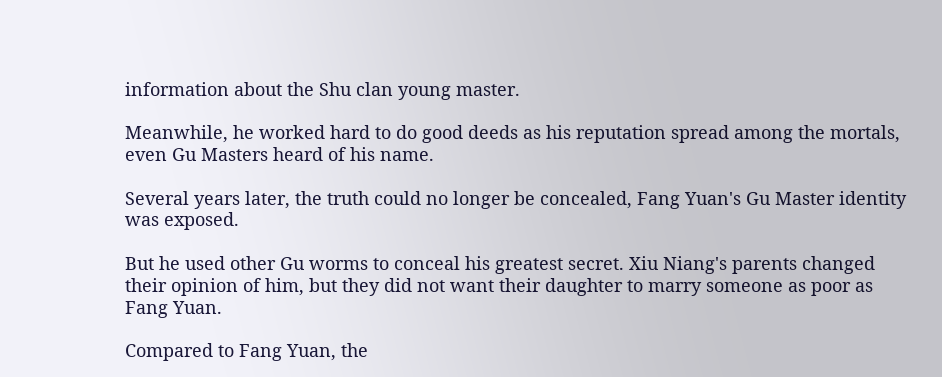information about the Shu clan young master.

Meanwhile, he worked hard to do good deeds as his reputation spread among the mortals, even Gu Masters heard of his name.

Several years later, the truth could no longer be concealed, Fang Yuan's Gu Master identity was exposed.

But he used other Gu worms to conceal his greatest secret. Xiu Niang's parents changed their opinion of him, but they did not want their daughter to marry someone as poor as Fang Yuan.

Compared to Fang Yuan, the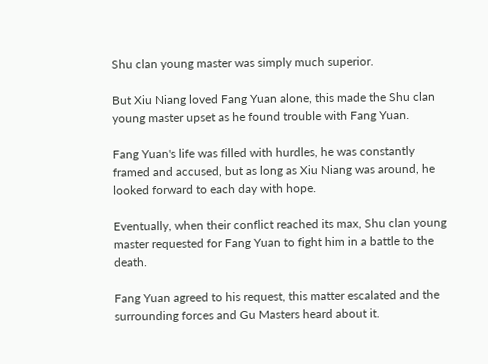Shu clan young master was simply much superior.

But Xiu Niang loved Fang Yuan alone, this made the Shu clan young master upset as he found trouble with Fang Yuan.

Fang Yuan's life was filled with hurdles, he was constantly framed and accused, but as long as Xiu Niang was around, he looked forward to each day with hope.

Eventually, when their conflict reached its max, Shu clan young master requested for Fang Yuan to fight him in a battle to the death.

Fang Yuan agreed to his request, this matter escalated and the surrounding forces and Gu Masters heard about it.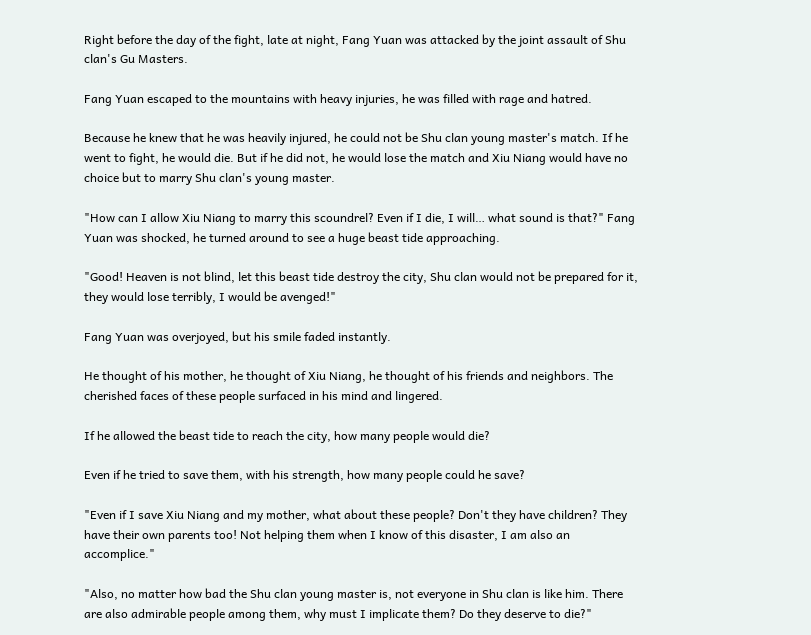Right before the day of the fight, late at night, Fang Yuan was attacked by the joint assault of Shu clan's Gu Masters.

Fang Yuan escaped to the mountains with heavy injuries, he was filled with rage and hatred.

Because he knew that he was heavily injured, he could not be Shu clan young master's match. If he went to fight, he would die. But if he did not, he would lose the match and Xiu Niang would have no choice but to marry Shu clan's young master.

"How can I allow Xiu Niang to marry this scoundrel? Even if I die, I will… what sound is that?" Fang Yuan was shocked, he turned around to see a huge beast tide approaching.

"Good! Heaven is not blind, let this beast tide destroy the city, Shu clan would not be prepared for it, they would lose terribly, I would be avenged!"

Fang Yuan was overjoyed, but his smile faded instantly.

He thought of his mother, he thought of Xiu Niang, he thought of his friends and neighbors. The cherished faces of these people surfaced in his mind and lingered.

If he allowed the beast tide to reach the city, how many people would die?

Even if he tried to save them, with his strength, how many people could he save?

"Even if I save Xiu Niang and my mother, what about these people? Don't they have children? They have their own parents too! Not helping them when I know of this disaster, I am also an accomplice."

"Also, no matter how bad the Shu clan young master is, not everyone in Shu clan is like him. There are also admirable people among them, why must I implicate them? Do they deserve to die?"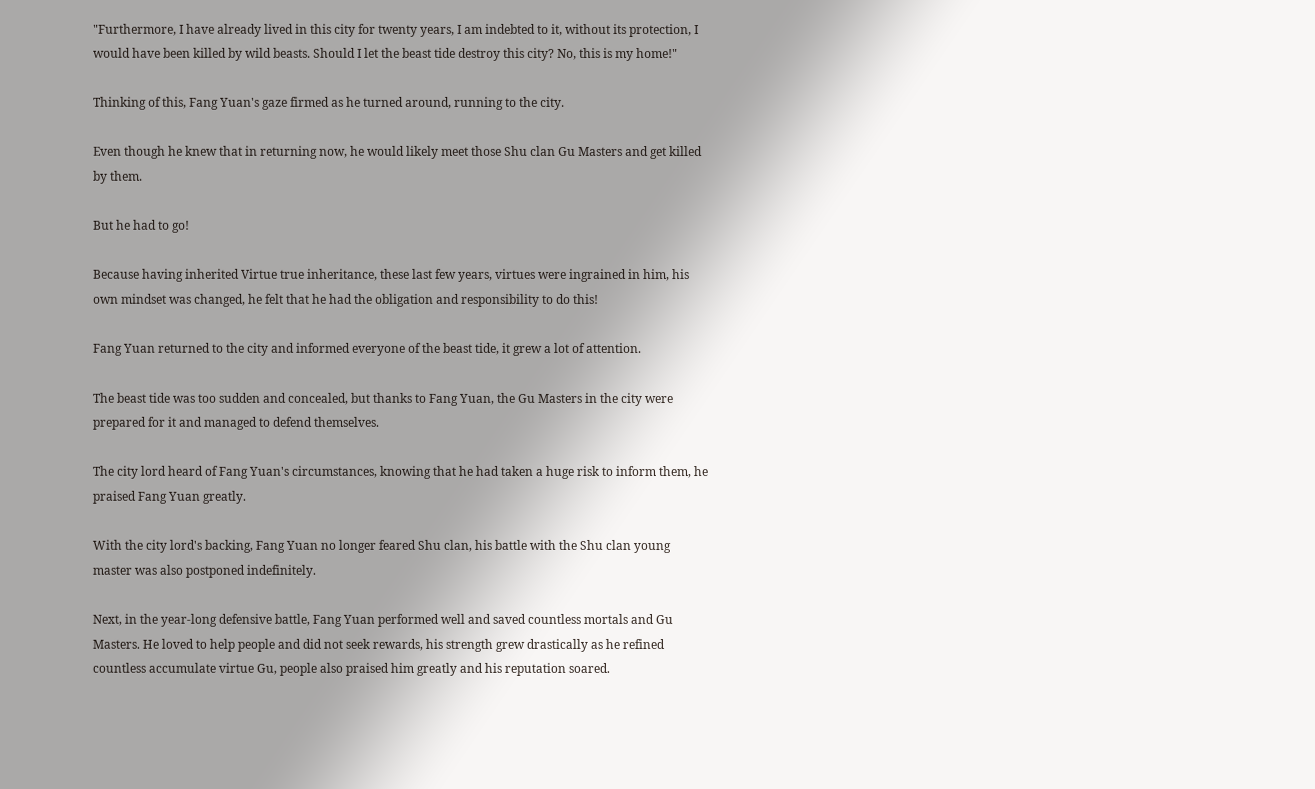"Furthermore, I have already lived in this city for twenty years, I am indebted to it, without its protection, I would have been killed by wild beasts. Should I let the beast tide destroy this city? No, this is my home!"

Thinking of this, Fang Yuan's gaze firmed as he turned around, running to the city.

Even though he knew that in returning now, he would likely meet those Shu clan Gu Masters and get killed by them.

But he had to go!

Because having inherited Virtue true inheritance, these last few years, virtues were ingrained in him, his own mindset was changed, he felt that he had the obligation and responsibility to do this!

Fang Yuan returned to the city and informed everyone of the beast tide, it grew a lot of attention.

The beast tide was too sudden and concealed, but thanks to Fang Yuan, the Gu Masters in the city were prepared for it and managed to defend themselves.

The city lord heard of Fang Yuan's circumstances, knowing that he had taken a huge risk to inform them, he praised Fang Yuan greatly.

With the city lord's backing, Fang Yuan no longer feared Shu clan, his battle with the Shu clan young master was also postponed indefinitely.

Next, in the year-long defensive battle, Fang Yuan performed well and saved countless mortals and Gu Masters. He loved to help people and did not seek rewards, his strength grew drastically as he refined countless accumulate virtue Gu, people also praised him greatly and his reputation soared.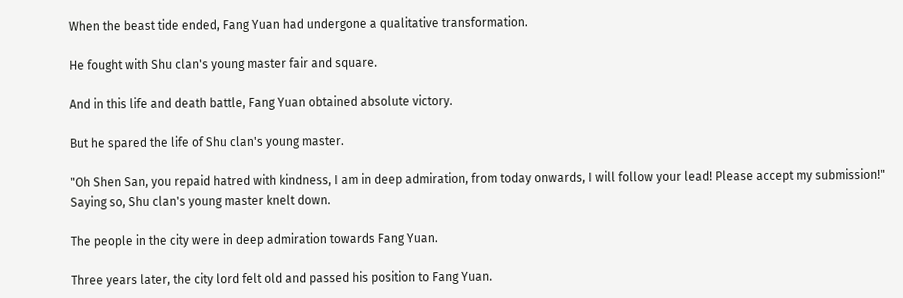When the beast tide ended, Fang Yuan had undergone a qualitative transformation.

He fought with Shu clan's young master fair and square.

And in this life and death battle, Fang Yuan obtained absolute victory.

But he spared the life of Shu clan's young master.

"Oh Shen San, you repaid hatred with kindness, I am in deep admiration, from today onwards, I will follow your lead! Please accept my submission!" Saying so, Shu clan's young master knelt down.

The people in the city were in deep admiration towards Fang Yuan.

Three years later, the city lord felt old and passed his position to Fang Yuan.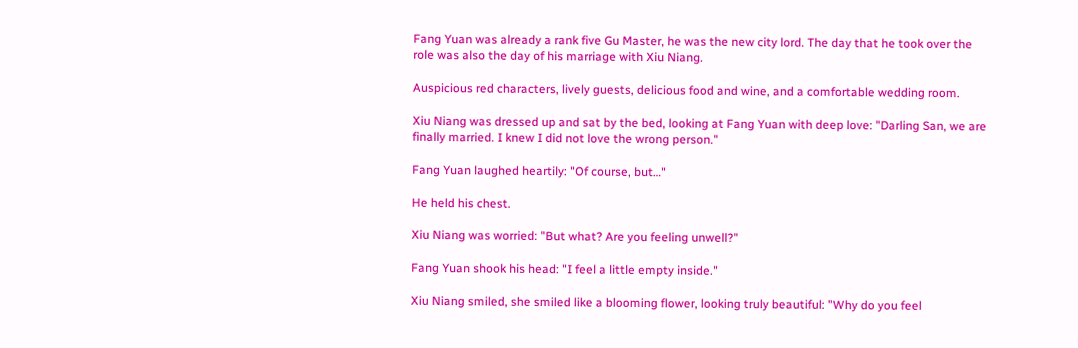Fang Yuan was already a rank five Gu Master, he was the new city lord. The day that he took over the role was also the day of his marriage with Xiu Niang.

Auspicious red characters, lively guests, delicious food and wine, and a comfortable wedding room.

Xiu Niang was dressed up and sat by the bed, looking at Fang Yuan with deep love: "Darling San, we are finally married. I knew I did not love the wrong person."

Fang Yuan laughed heartily: "Of course, but…"

He held his chest.

Xiu Niang was worried: "But what? Are you feeling unwell?"

Fang Yuan shook his head: "I feel a little empty inside."

Xiu Niang smiled, she smiled like a blooming flower, looking truly beautiful: "Why do you feel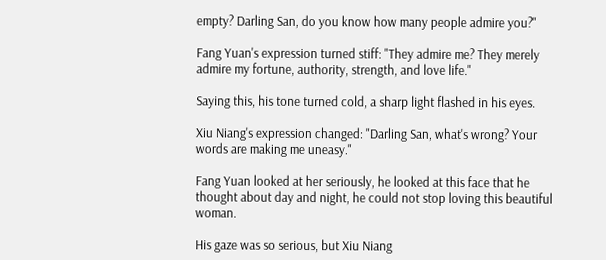empty? Darling San, do you know how many people admire you?"

Fang Yuan's expression turned stiff: "They admire me? They merely admire my fortune, authority, strength, and love life."

Saying this, his tone turned cold, a sharp light flashed in his eyes.

Xiu Niang's expression changed: "Darling San, what's wrong? Your words are making me uneasy."

Fang Yuan looked at her seriously, he looked at this face that he thought about day and night, he could not stop loving this beautiful woman.

His gaze was so serious, but Xiu Niang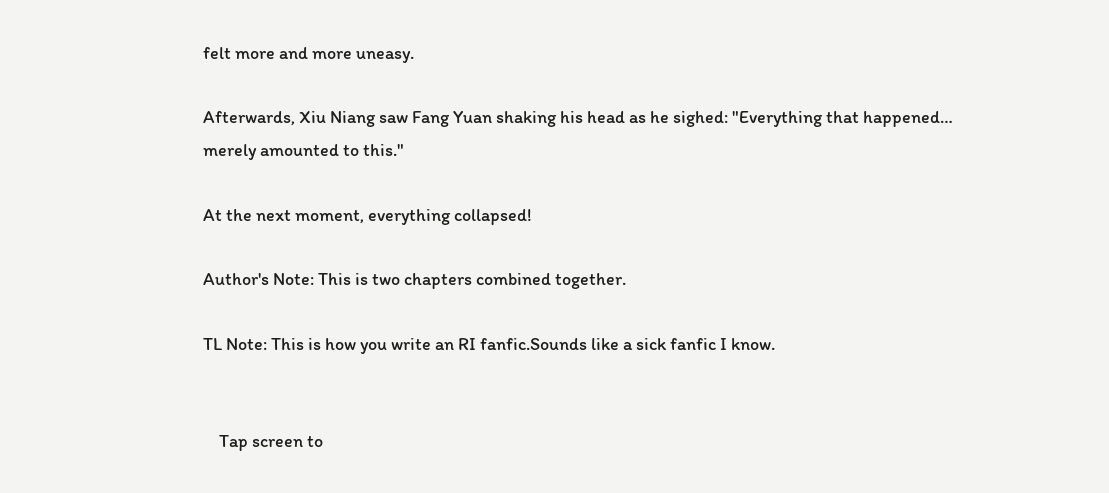felt more and more uneasy.

Afterwards, Xiu Niang saw Fang Yuan shaking his head as he sighed: "Everything that happened… merely amounted to this."

At the next moment, everything collapsed!

Author's Note: This is two chapters combined together.

TL Note: This is how you write an RI fanfic.Sounds like a sick fanfic I know.


    Tap screen to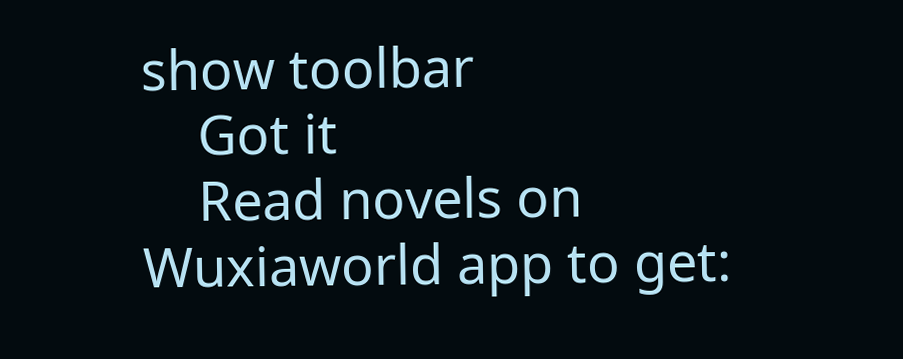show toolbar
    Got it
    Read novels on Wuxiaworld app to get: